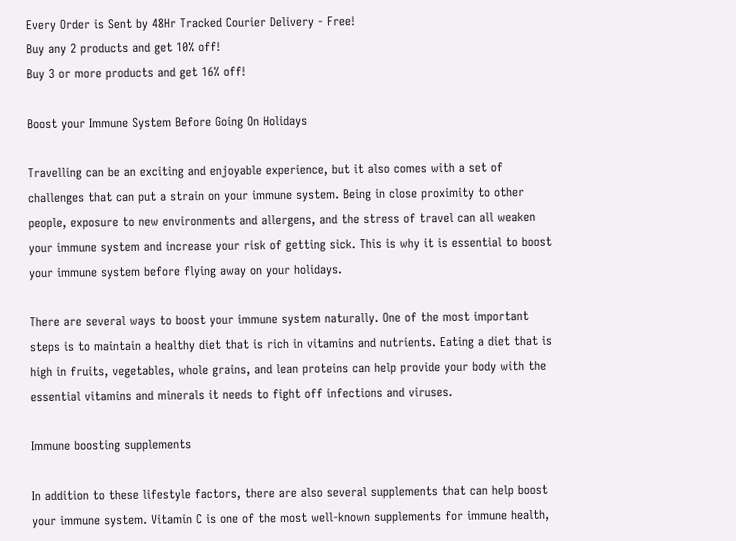Every Order is Sent by 48Hr Tracked Courier Delivery - Free!
Buy any 2 products and get 10% off!
Buy 3 or more products and get 16% off!

Boost your Immune System Before Going On Holidays

Travelling can be an exciting and enjoyable experience, but it also comes with a set of challenges that can put a strain on your immune system. Being in close proximity to other people, exposure to new environments and allergens, and the stress of travel can all weaken your immune system and increase your risk of getting sick. This is why it is essential to boost your immune system before flying away on your holidays.

There are several ways to boost your immune system naturally. One of the most important steps is to maintain a healthy diet that is rich in vitamins and nutrients. Eating a diet that is high in fruits, vegetables, whole grains, and lean proteins can help provide your body with the essential vitamins and minerals it needs to fight off infections and viruses.

Immune boosting supplements

In addition to these lifestyle factors, there are also several supplements that can help boost your immune system. Vitamin C is one of the most well-known supplements for immune health,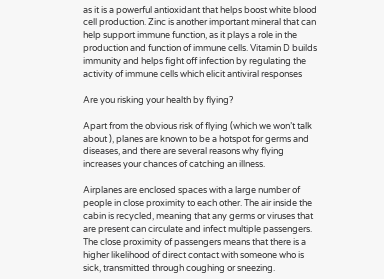as it is a powerful antioxidant that helps boost white blood cell production. Zinc is another important mineral that can help support immune function, as it plays a role in the production and function of immune cells. Vitamin D builds immunity and helps fight off infection by regulating the activity of immune cells which elicit antiviral responses

Are you risking your health by flying?

Apart from the obvious risk of flying (which we won’t talk about ), planes are known to be a hotspot for germs and diseases, and there are several reasons why flying increases your chances of catching an illness.

Airplanes are enclosed spaces with a large number of people in close proximity to each other. The air inside the cabin is recycled, meaning that any germs or viruses that are present can circulate and infect multiple passengers. The close proximity of passengers means that there is a higher likelihood of direct contact with someone who is sick, transmitted through coughing or sneezing.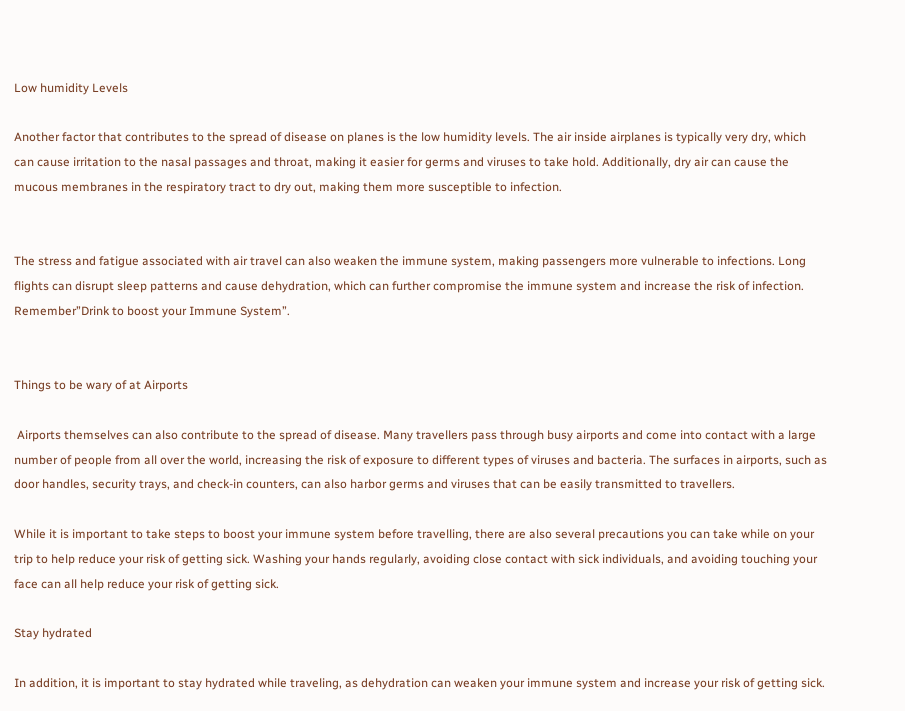Low humidity Levels

Another factor that contributes to the spread of disease on planes is the low humidity levels. The air inside airplanes is typically very dry, which can cause irritation to the nasal passages and throat, making it easier for germs and viruses to take hold. Additionally, dry air can cause the mucous membranes in the respiratory tract to dry out, making them more susceptible to infection.


The stress and fatigue associated with air travel can also weaken the immune system, making passengers more vulnerable to infections. Long flights can disrupt sleep patterns and cause dehydration, which can further compromise the immune system and increase the risk of infection. Remember”Drink to boost your Immune System”.


Things to be wary of at Airports

 Airports themselves can also contribute to the spread of disease. Many travellers pass through busy airports and come into contact with a large number of people from all over the world, increasing the risk of exposure to different types of viruses and bacteria. The surfaces in airports, such as door handles, security trays, and check-in counters, can also harbor germs and viruses that can be easily transmitted to travellers.

While it is important to take steps to boost your immune system before travelling, there are also several precautions you can take while on your trip to help reduce your risk of getting sick. Washing your hands regularly, avoiding close contact with sick individuals, and avoiding touching your face can all help reduce your risk of getting sick.

Stay hydrated

In addition, it is important to stay hydrated while traveling, as dehydration can weaken your immune system and increase your risk of getting sick.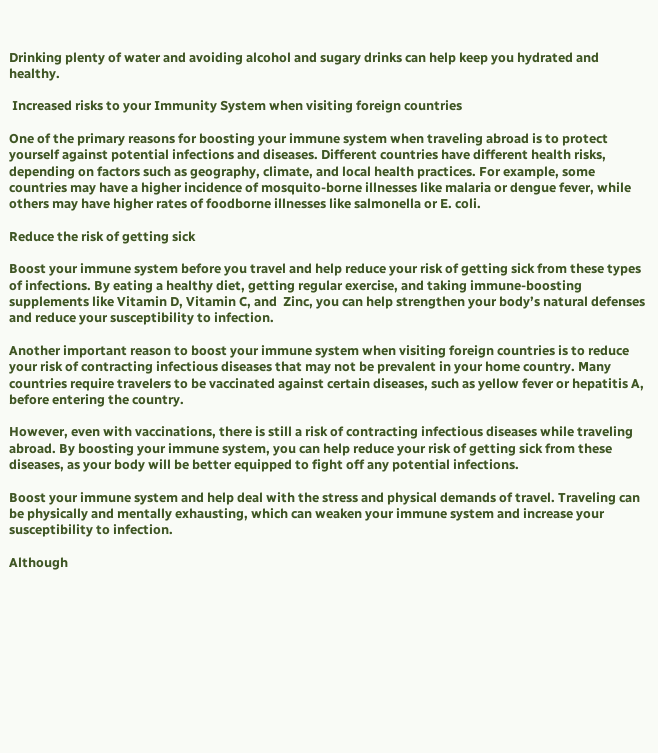Drinking plenty of water and avoiding alcohol and sugary drinks can help keep you hydrated and healthy.

 Increased risks to your Immunity System when visiting foreign countries

One of the primary reasons for boosting your immune system when traveling abroad is to protect yourself against potential infections and diseases. Different countries have different health risks, depending on factors such as geography, climate, and local health practices. For example, some countries may have a higher incidence of mosquito-borne illnesses like malaria or dengue fever, while others may have higher rates of foodborne illnesses like salmonella or E. coli.

Reduce the risk of getting sick

Boost your immune system before you travel and help reduce your risk of getting sick from these types of infections. By eating a healthy diet, getting regular exercise, and taking immune-boosting supplements like Vitamin D, Vitamin C, and  Zinc, you can help strengthen your body’s natural defenses and reduce your susceptibility to infection.

Another important reason to boost your immune system when visiting foreign countries is to reduce your risk of contracting infectious diseases that may not be prevalent in your home country. Many countries require travelers to be vaccinated against certain diseases, such as yellow fever or hepatitis A, before entering the country.

However, even with vaccinations, there is still a risk of contracting infectious diseases while traveling abroad. By boosting your immune system, you can help reduce your risk of getting sick from these diseases, as your body will be better equipped to fight off any potential infections.

Boost your immune system and help deal with the stress and physical demands of travel. Traveling can be physically and mentally exhausting, which can weaken your immune system and increase your susceptibility to infection.

Although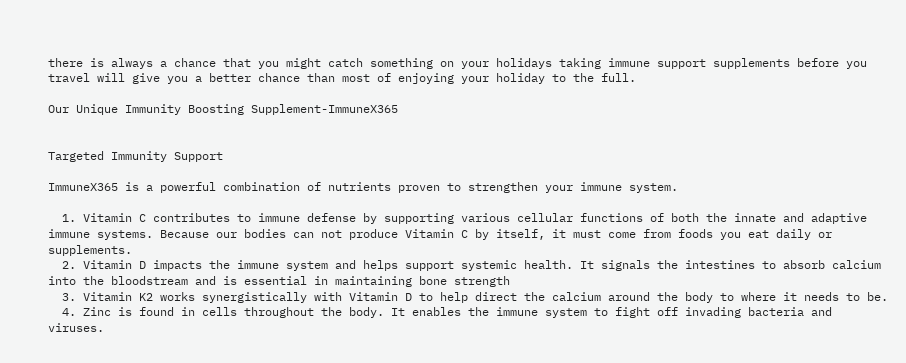there is always a chance that you might catch something on your holidays taking immune support supplements before you travel will give you a better chance than most of enjoying your holiday to the full.

Our Unique Immunity Boosting Supplement-ImmuneX365


Targeted Immunity Support

ImmuneX365 is a powerful combination of nutrients proven to strengthen your immune system.

  1. Vitamin C contributes to immune defense by supporting various cellular functions of both the innate and adaptive immune systems. Because our bodies can not produce Vitamin C by itself, it must come from foods you eat daily or supplements.
  2. Vitamin D impacts the immune system and helps support systemic health. It signals the intestines to absorb calcium into the bloodstream and is essential in maintaining bone strength
  3. Vitamin K2 works synergistically with Vitamin D to help direct the calcium around the body to where it needs to be.
  4. Zinc is found in cells throughout the body. It enables the immune system to fight off invading bacteria and viruses.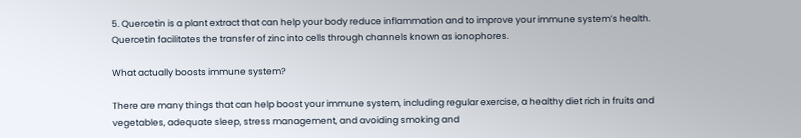5. Quercetin is a plant extract that can help your body reduce inflammation and to improve your immune system’s health. Quercetin facilitates the transfer of zinc into cells through channels known as ionophores.

What actually boosts immune system?

There are many things that can help boost your immune system, including regular exercise, a healthy diet rich in fruits and vegetables, adequate sleep, stress management, and avoiding smoking and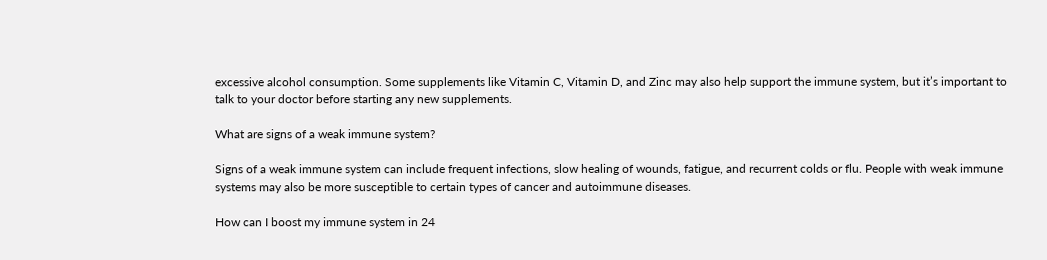excessive alcohol consumption. Some supplements like Vitamin C, Vitamin D, and Zinc may also help support the immune system, but it’s important to talk to your doctor before starting any new supplements.

What are signs of a weak immune system?

Signs of a weak immune system can include frequent infections, slow healing of wounds, fatigue, and recurrent colds or flu. People with weak immune systems may also be more susceptible to certain types of cancer and autoimmune diseases.

How can I boost my immune system in 24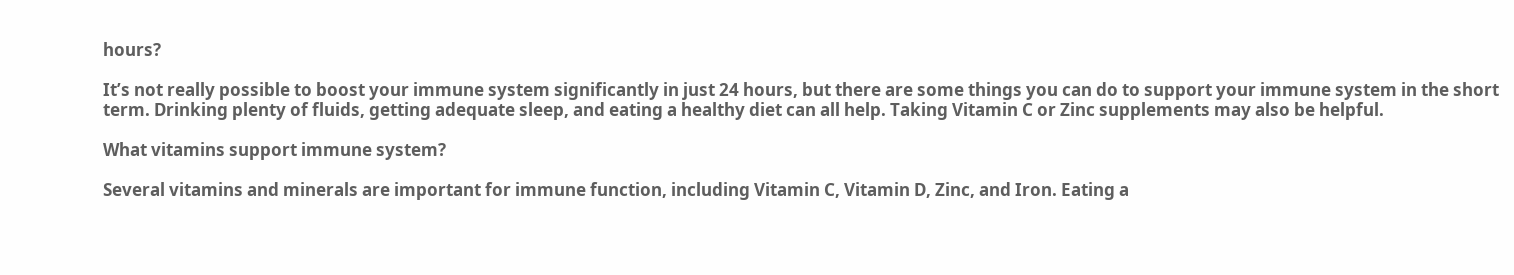hours?

It’s not really possible to boost your immune system significantly in just 24 hours, but there are some things you can do to support your immune system in the short term. Drinking plenty of fluids, getting adequate sleep, and eating a healthy diet can all help. Taking Vitamin C or Zinc supplements may also be helpful.

What vitamins support immune system?

Several vitamins and minerals are important for immune function, including Vitamin C, Vitamin D, Zinc, and Iron. Eating a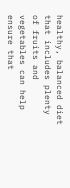healthy, balanced diet that includes plenty of fruits and vegetables can help ensure that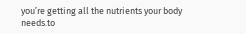you’re getting all the nutrients your body needs.to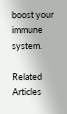boost your immune system.

Related Articles